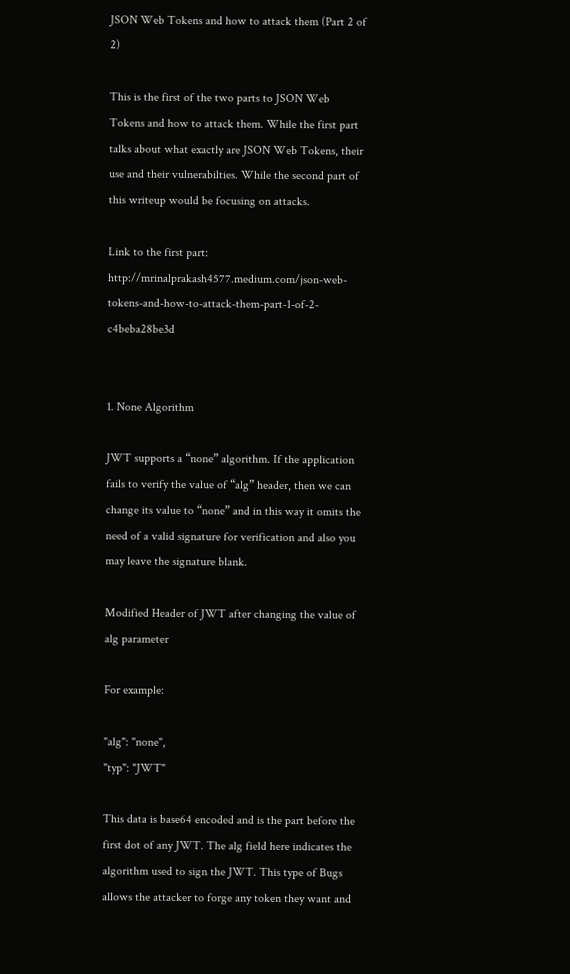JSON Web Tokens and how to attack them (Part 2 of 2)

This is the first of the two parts to JSON Web Tokens and how to attack them. While the first part talks about what exactly are JSON Web Tokens, their use and their vulnerabilties. While the second part of this writeup would be focusing on attacks.

Link to the first part: http://mrinalprakash4577.medium.com/json-web-tokens-and-how-to-attack-them-part-1-of-2-c4beba28be3d


1. None Algorithm

JWT supports a “none” algorithm. If the application fails to verify the value of “alg” header, then we can change its value to “none” and in this way it omits the need of a valid signature for verification and also you may leave the signature blank.

Modified Header of JWT after changing the value of alg parameter

For example:

"alg": "none",
"typ": "JWT"

This data is base64 encoded and is the part before the first dot of any JWT. The alg field here indicates the algorithm used to sign the JWT. This type of Bugs allows the attacker to forge any token they want and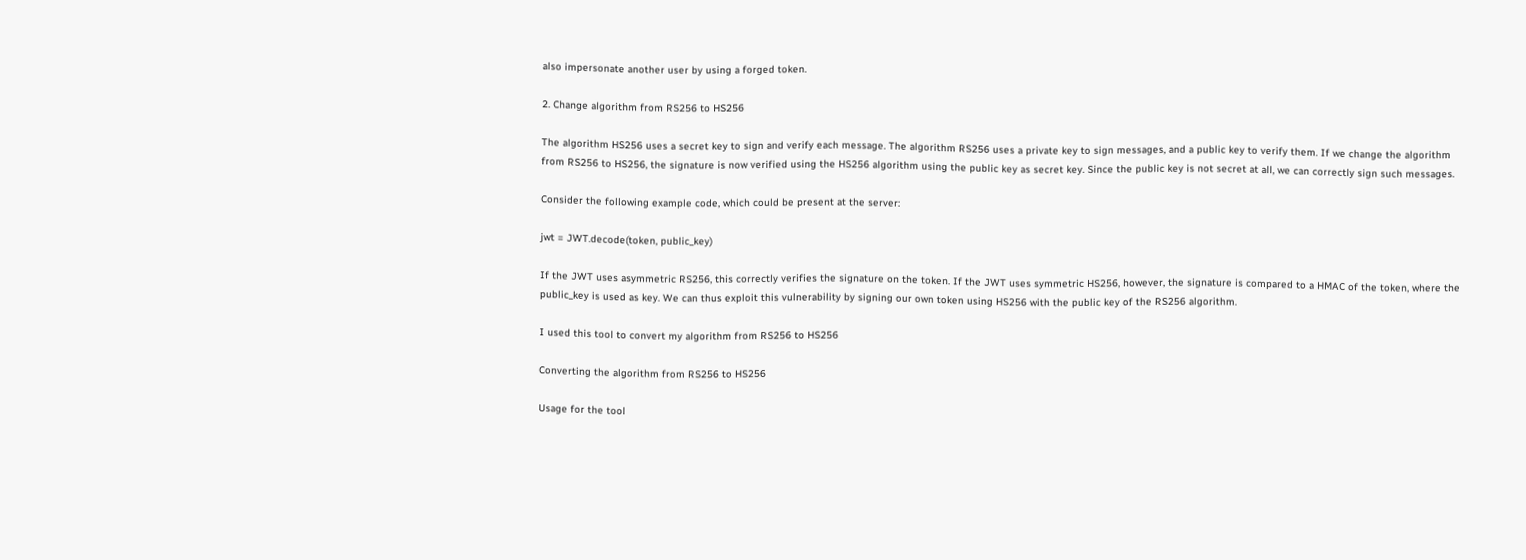also impersonate another user by using a forged token.

2. Change algorithm from RS256 to HS256

The algorithm HS256 uses a secret key to sign and verify each message. The algorithm RS256 uses a private key to sign messages, and a public key to verify them. If we change the algorithm from RS256 to HS256, the signature is now verified using the HS256 algorithm using the public key as secret key. Since the public key is not secret at all, we can correctly sign such messages.

Consider the following example code, which could be present at the server:

jwt = JWT.decode(token, public_key)

If the JWT uses asymmetric RS256, this correctly verifies the signature on the token. If the JWT uses symmetric HS256, however, the signature is compared to a HMAC of the token, where the public_key is used as key. We can thus exploit this vulnerability by signing our own token using HS256 with the public key of the RS256 algorithm.

I used this tool to convert my algorithm from RS256 to HS256

Converting the algorithm from RS256 to HS256

Usage for the tool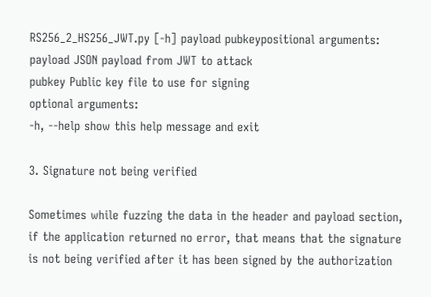RS256_2_HS256_JWT.py [-h] payload pubkeypositional arguments:
payload JSON payload from JWT to attack
pubkey Public key file to use for signing
optional arguments:
-h, --help show this help message and exit

3. Signature not being verified

Sometimes while fuzzing the data in the header and payload section, if the application returned no error, that means that the signature is not being verified after it has been signed by the authorization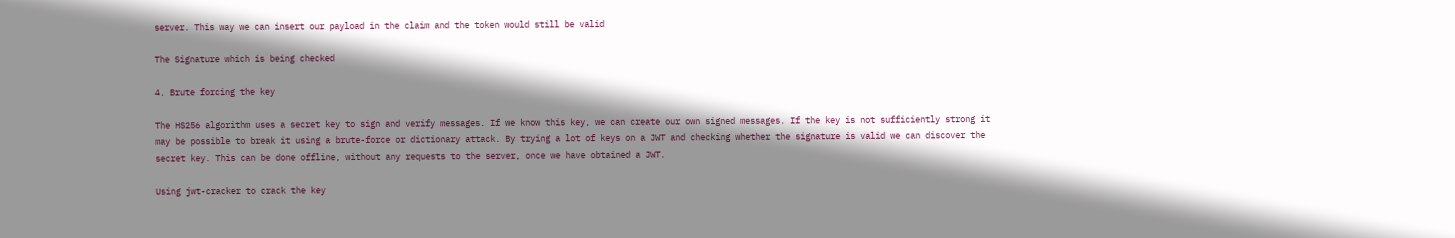server. This way we can insert our payload in the claim and the token would still be valid

The Signature which is being checked

4. Brute forcing the key

The HS256 algorithm uses a secret key to sign and verify messages. If we know this key, we can create our own signed messages. If the key is not sufficiently strong it may be possible to break it using a brute-force or dictionary attack. By trying a lot of keys on a JWT and checking whether the signature is valid we can discover the secret key. This can be done offline, without any requests to the server, once we have obtained a JWT.

Using jwt-cracker to crack the key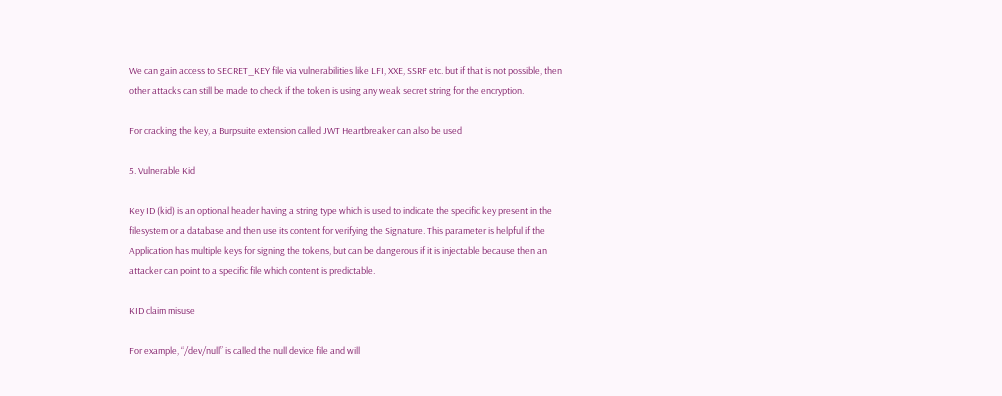We can gain access to SECRET_KEY file via vulnerabilities like LFI, XXE, SSRF etc. but if that is not possible, then other attacks can still be made to check if the token is using any weak secret string for the encryption.

For cracking the key, a Burpsuite extension called JWT Heartbreaker can also be used

5. Vulnerable Kid

Key ID (kid) is an optional header having a string type which is used to indicate the specific key present in the filesystem or a database and then use its content for verifying the Signature. This parameter is helpful if the Application has multiple keys for signing the tokens, but can be dangerous if it is injectable because then an attacker can point to a specific file which content is predictable.

KID claim misuse

For example, “/dev/null” is called the null device file and will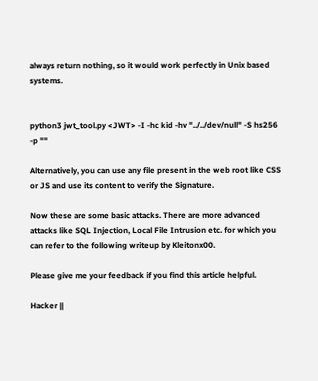always return nothing, so it would work perfectly in Unix based systems.


python3 jwt_tool.py <JWT> -I -hc kid -hv "../../dev/null" -S hs256 -p ""

Alternatively, you can use any file present in the web root like CSS or JS and use its content to verify the Signature.

Now these are some basic attacks. There are more advanced attacks like SQL Injection, Local File Intrusion etc. for which you can refer to the following writeup by Kleitonx00.

Please give me your feedback if you find this article helpful.

Hacker ||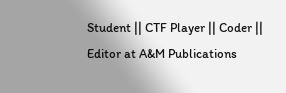Student || CTF Player || Coder || Editor at A&M Publications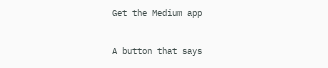Get the Medium app

A button that says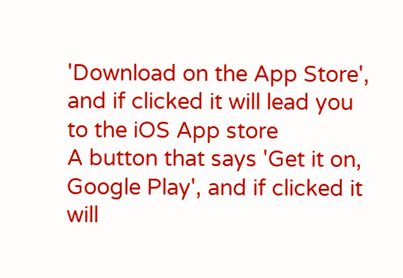'Download on the App Store', and if clicked it will lead you to the iOS App store
A button that says 'Get it on, Google Play', and if clicked it will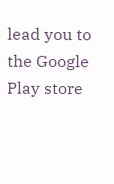lead you to the Google Play store